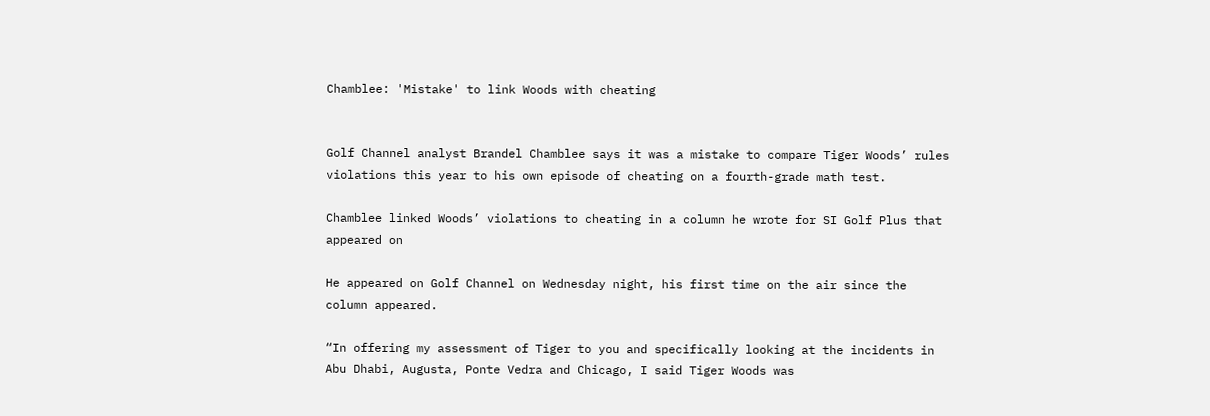Chamblee: 'Mistake' to link Woods with cheating


Golf Channel analyst Brandel Chamblee says it was a mistake to compare Tiger Woods’ rules violations this year to his own episode of cheating on a fourth-grade math test.

Chamblee linked Woods’ violations to cheating in a column he wrote for SI Golf Plus that appeared on

He appeared on Golf Channel on Wednesday night, his first time on the air since the column appeared.

“In offering my assessment of Tiger to you and specifically looking at the incidents in Abu Dhabi, Augusta, Ponte Vedra and Chicago, I said Tiger Woods was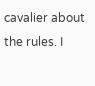cavalier about the rules. I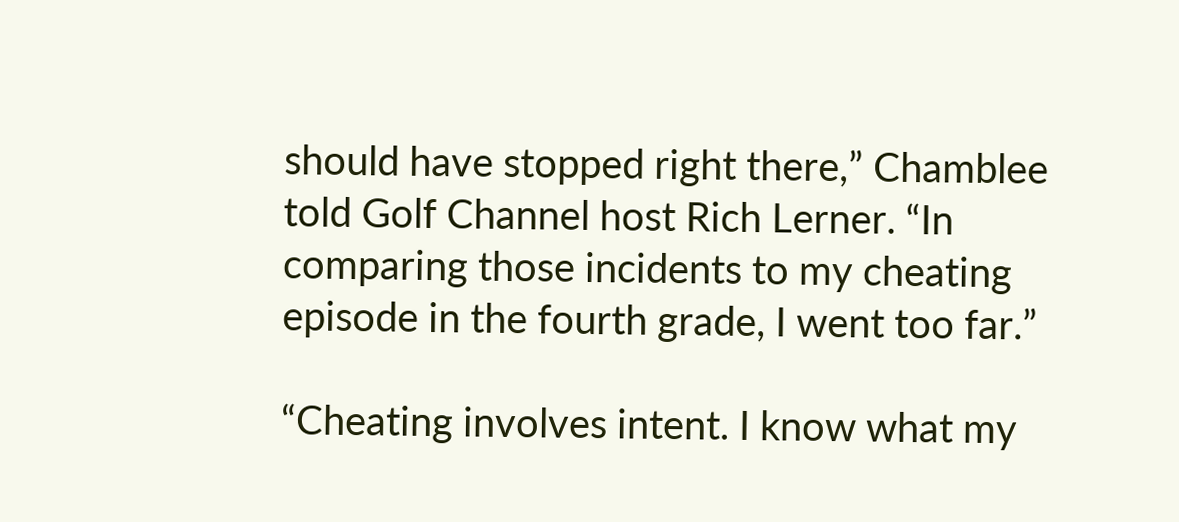should have stopped right there,” Chamblee told Golf Channel host Rich Lerner. “In comparing those incidents to my cheating episode in the fourth grade, I went too far.”

“Cheating involves intent. I know what my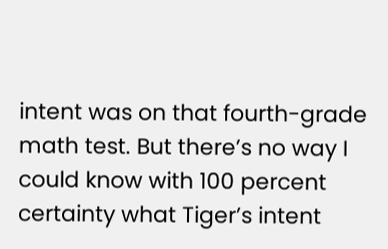intent was on that fourth-grade math test. But there’s no way I could know with 100 percent certainty what Tiger’s intent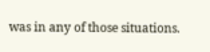was in any of those situations.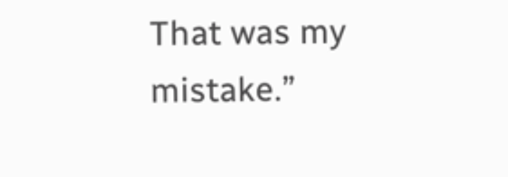That was my mistake.”